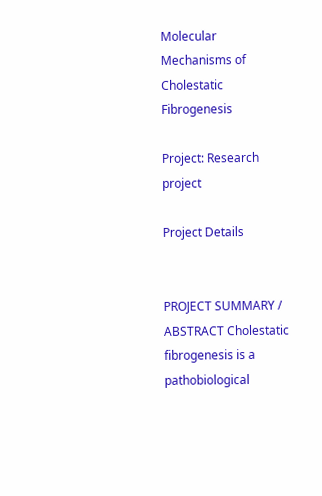Molecular Mechanisms of Cholestatic Fibrogenesis

Project: Research project

Project Details


PROJECT SUMMARY / ABSTRACT Cholestatic fibrogenesis is a pathobiological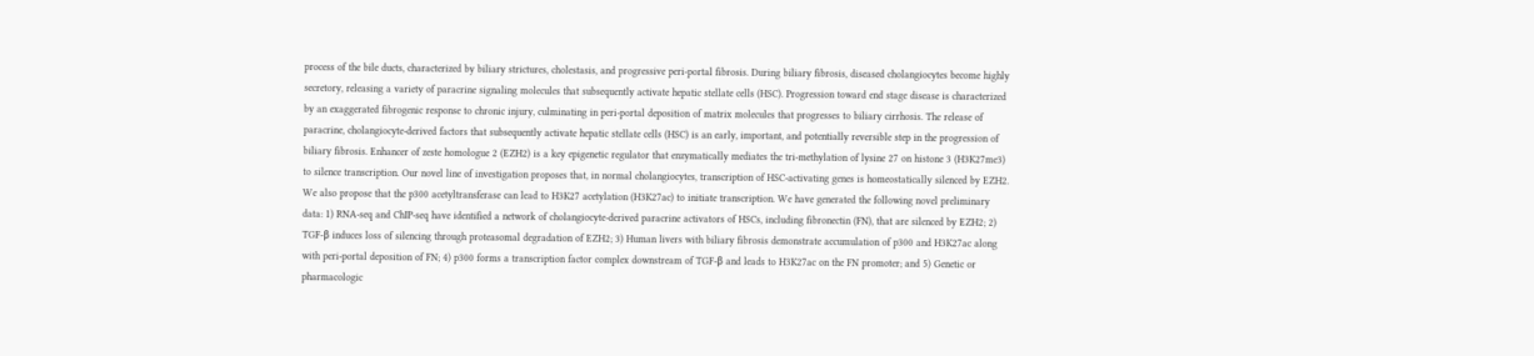process of the bile ducts, characterized by biliary strictures, cholestasis, and progressive peri-portal fibrosis. During biliary fibrosis, diseased cholangiocytes become highly secretory, releasing a variety of paracrine signaling molecules that subsequently activate hepatic stellate cells (HSC). Progression toward end stage disease is characterized by an exaggerated fibrogenic response to chronic injury, culminating in peri-portal deposition of matrix molecules that progresses to biliary cirrhosis. The release of paracrine, cholangiocyte-derived factors that subsequently activate hepatic stellate cells (HSC) is an early, important, and potentially reversible step in the progression of biliary fibrosis. Enhancer of zeste homologue 2 (EZH2) is a key epigenetic regulator that enzymatically mediates the tri-methylation of lysine 27 on histone 3 (H3K27me3) to silence transcription. Our novel line of investigation proposes that, in normal cholangiocytes, transcription of HSC-activating genes is homeostatically silenced by EZH2. We also propose that the p300 acetyltransferase can lead to H3K27 acetylation (H3K27ac) to initiate transcription. We have generated the following novel preliminary data: 1) RNA-seq and ChIP-seq have identified a network of cholangiocyte-derived paracrine activators of HSCs, including fibronectin (FN), that are silenced by EZH2; 2) TGF-β induces loss of silencing through proteasomal degradation of EZH2; 3) Human livers with biliary fibrosis demonstrate accumulation of p300 and H3K27ac along with peri-portal deposition of FN; 4) p300 forms a transcription factor complex downstream of TGF-β and leads to H3K27ac on the FN promoter; and 5) Genetic or pharmacologic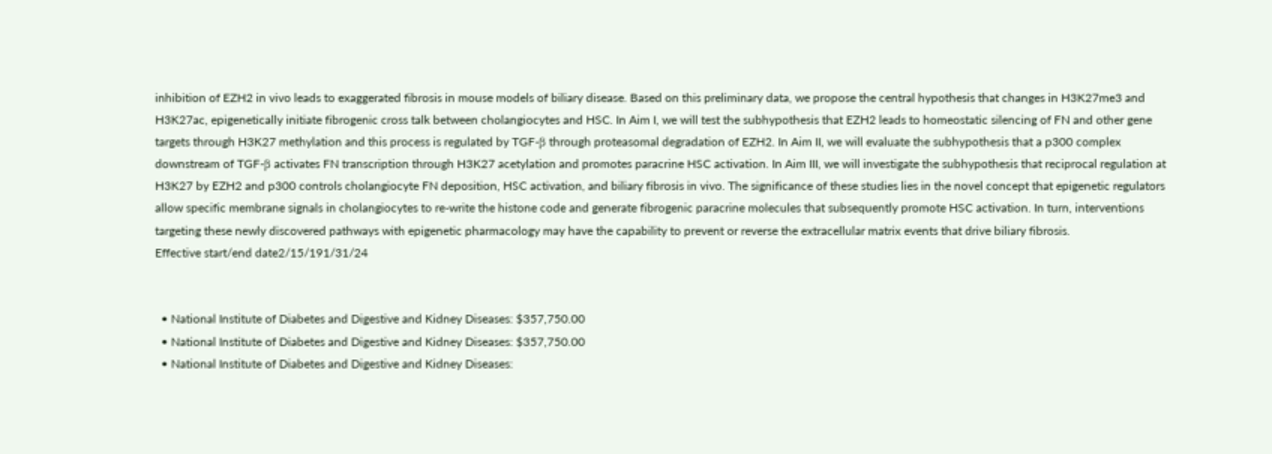inhibition of EZH2 in vivo leads to exaggerated fibrosis in mouse models of biliary disease. Based on this preliminary data, we propose the central hypothesis that changes in H3K27me3 and H3K27ac, epigenetically initiate fibrogenic cross talk between cholangiocytes and HSC. In Aim I, we will test the subhypothesis that EZH2 leads to homeostatic silencing of FN and other gene targets through H3K27 methylation and this process is regulated by TGF-β through proteasomal degradation of EZH2. In Aim II, we will evaluate the subhypothesis that a p300 complex downstream of TGF-β activates FN transcription through H3K27 acetylation and promotes paracrine HSC activation. In Aim III, we will investigate the subhypothesis that reciprocal regulation at H3K27 by EZH2 and p300 controls cholangiocyte FN deposition, HSC activation, and biliary fibrosis in vivo. The significance of these studies lies in the novel concept that epigenetic regulators allow specific membrane signals in cholangiocytes to re-write the histone code and generate fibrogenic paracrine molecules that subsequently promote HSC activation. In turn, interventions targeting these newly discovered pathways with epigenetic pharmacology may have the capability to prevent or reverse the extracellular matrix events that drive biliary fibrosis.
Effective start/end date2/15/191/31/24


  • National Institute of Diabetes and Digestive and Kidney Diseases: $357,750.00
  • National Institute of Diabetes and Digestive and Kidney Diseases: $357,750.00
  • National Institute of Diabetes and Digestive and Kidney Diseases: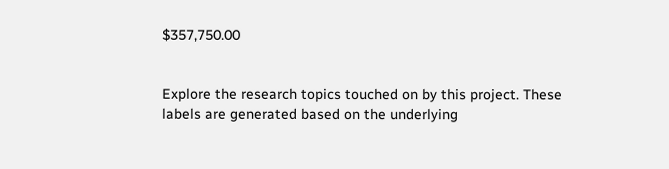$357,750.00


Explore the research topics touched on by this project. These labels are generated based on the underlying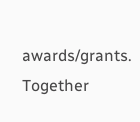awards/grants. Together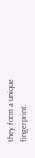they form a unique fingerprint.